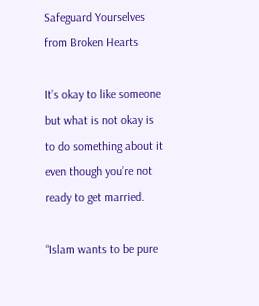Safeguard Yourselves from Broken Hearts

It’s okay to like someone but what is not okay is to do something about it even though you’re not ready to get married.

“Islam wants to be pure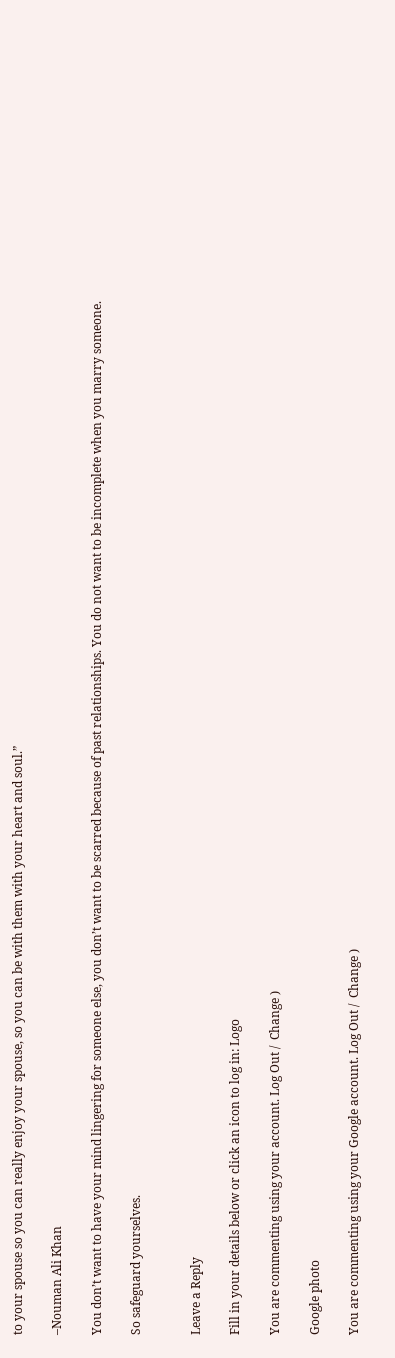to your spouse so you can really enjoy your spouse, so you can be with them with your heart and soul.”

–Nouman Ali Khan

You don’t want to have your mind lingering for someone else, you don’t want to be scarred because of past relationships. You do not want to be incomplete when you marry someone.

So safeguard yourselves.


Leave a Reply

Fill in your details below or click an icon to log in: Logo

You are commenting using your account. Log Out /  Change )

Google photo

You are commenting using your Google account. Log Out /  Change )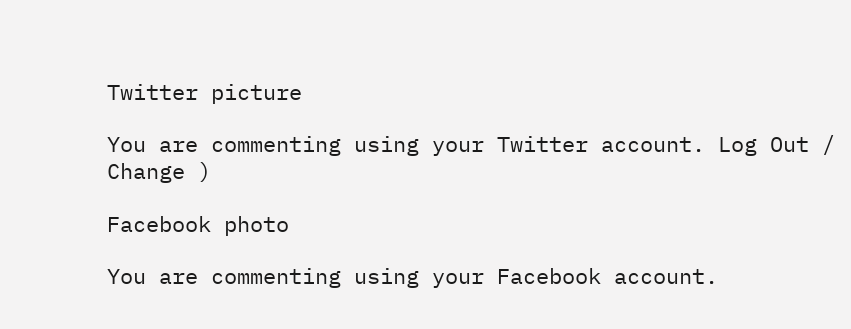Twitter picture

You are commenting using your Twitter account. Log Out /  Change )

Facebook photo

You are commenting using your Facebook account.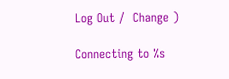Log Out /  Change )

Connecting to %s